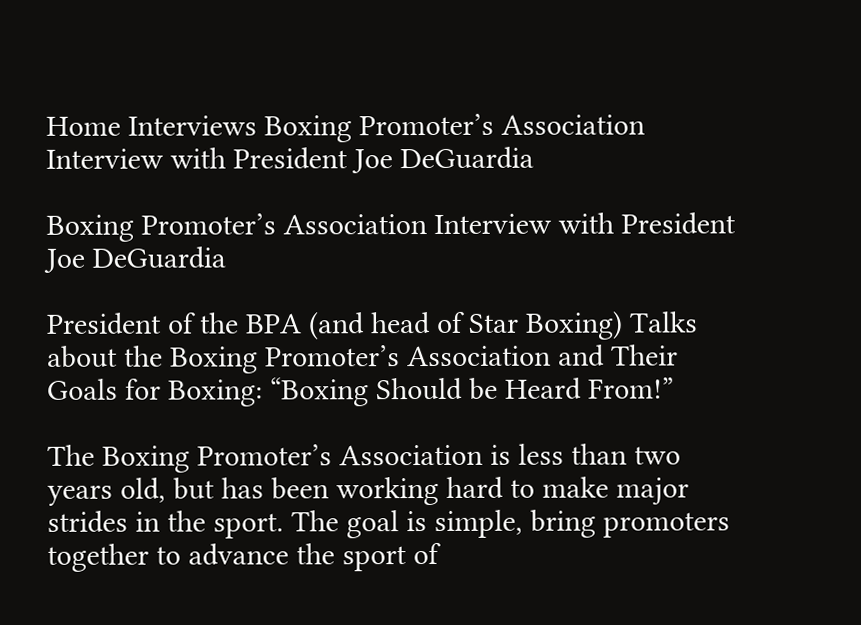Home Interviews Boxing Promoter’s Association Interview with President Joe DeGuardia

Boxing Promoter’s Association Interview with President Joe DeGuardia

President of the BPA (and head of Star Boxing) Talks about the Boxing Promoter’s Association and Their Goals for Boxing: “Boxing Should be Heard From!”

The Boxing Promoter’s Association is less than two years old, but has been working hard to make major strides in the sport. The goal is simple, bring promoters together to advance the sport of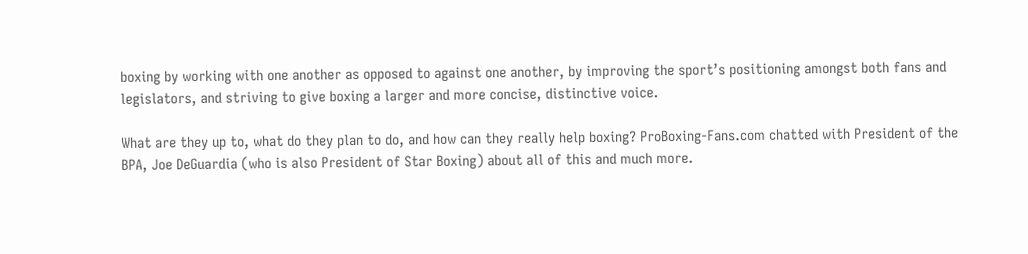boxing by working with one another as opposed to against one another, by improving the sport’s positioning amongst both fans and legislators, and striving to give boxing a larger and more concise, distinctive voice.

What are they up to, what do they plan to do, and how can they really help boxing? ProBoxing-Fans.com chatted with President of the BPA, Joe DeGuardia (who is also President of Star Boxing) about all of this and much more.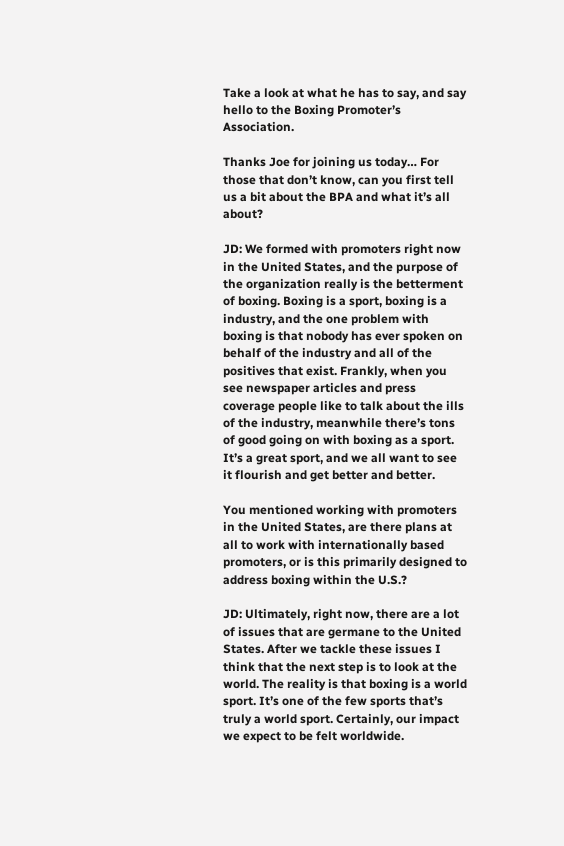Take a look at what he has to say, and say hello to the Boxing Promoter’s Association.

Thanks Joe for joining us today… For those that don’t know, can you first tell us a bit about the BPA and what it’s all about?

JD: We formed with promoters right now in the United States, and the purpose of the organization really is the betterment of boxing. Boxing is a sport, boxing is a industry, and the one problem with boxing is that nobody has ever spoken on behalf of the industry and all of the positives that exist. Frankly, when you see newspaper articles and press coverage people like to talk about the ills of the industry, meanwhile there’s tons of good going on with boxing as a sport. It’s a great sport, and we all want to see it flourish and get better and better.

You mentioned working with promoters in the United States, are there plans at all to work with internationally based promoters, or is this primarily designed to address boxing within the U.S.?

JD: Ultimately, right now, there are a lot of issues that are germane to the United States. After we tackle these issues I think that the next step is to look at the world. The reality is that boxing is a world sport. It’s one of the few sports that’s truly a world sport. Certainly, our impact we expect to be felt worldwide.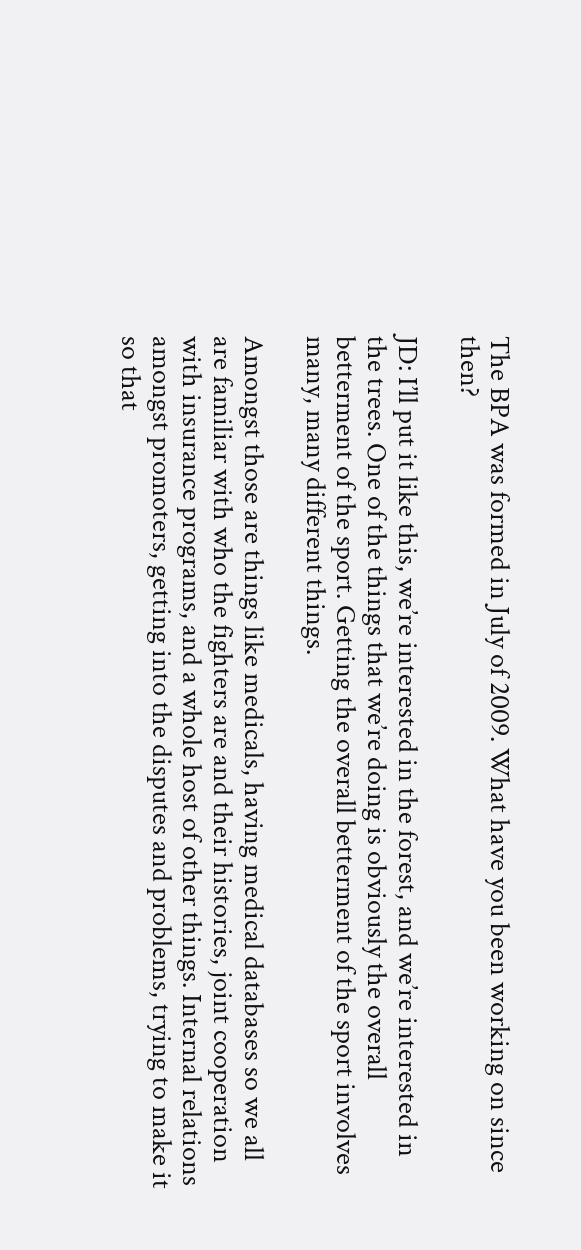The BPA was formed in July of 2009. What have you been working on since then?

JD: I’ll put it like this, we’re interested in the forest, and we’re interested in the trees. One of the things that we’re doing is obviously the overall betterment of the sport. Getting the overall betterment of the sport involves many, many different things.

Amongst those are things like medicals, having medical databases so we all are familiar with who the fighters are and their histories, joint cooperation with insurance programs, and a whole host of other things. Internal relations amongst promoters, getting into the disputes and problems, trying to make it so that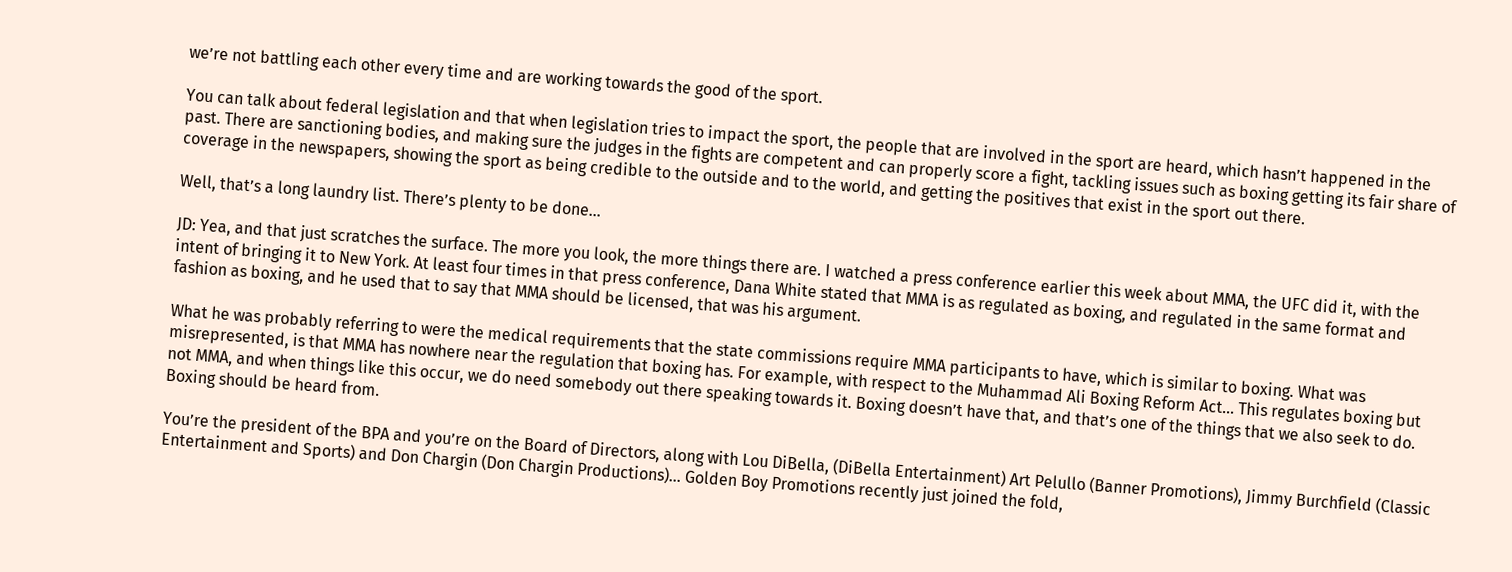we’re not battling each other every time and are working towards the good of the sport.

You can talk about federal legislation and that when legislation tries to impact the sport, the people that are involved in the sport are heard, which hasn’t happened in the past. There are sanctioning bodies, and making sure the judges in the fights are competent and can properly score a fight, tackling issues such as boxing getting its fair share of coverage in the newspapers, showing the sport as being credible to the outside and to the world, and getting the positives that exist in the sport out there.

Well, that’s a long laundry list. There’s plenty to be done…

JD: Yea, and that just scratches the surface. The more you look, the more things there are. I watched a press conference earlier this week about MMA, the UFC did it, with the intent of bringing it to New York. At least four times in that press conference, Dana White stated that MMA is as regulated as boxing, and regulated in the same format and fashion as boxing, and he used that to say that MMA should be licensed, that was his argument.

What he was probably referring to were the medical requirements that the state commissions require MMA participants to have, which is similar to boxing. What was misrepresented, is that MMA has nowhere near the regulation that boxing has. For example, with respect to the Muhammad Ali Boxing Reform Act… This regulates boxing but not MMA, and when things like this occur, we do need somebody out there speaking towards it. Boxing doesn’t have that, and that’s one of the things that we also seek to do. Boxing should be heard from.

You’re the president of the BPA and you’re on the Board of Directors, along with Lou DiBella, (DiBella Entertainment) Art Pelullo (Banner Promotions), Jimmy Burchfield (Classic Entertainment and Sports) and Don Chargin (Don Chargin Productions)… Golden Boy Promotions recently just joined the fold,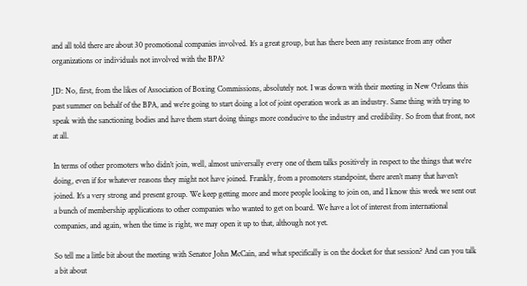and all told there are about 30 promotional companies involved. It’s a great group, but has there been any resistance from any other organizations or individuals not involved with the BPA?

JD: No, first, from the likes of Association of Boxing Commissions, absolutely not. I was down with their meeting in New Orleans this past summer on behalf of the BPA, and we’re going to start doing a lot of joint operation work as an industry. Same thing with trying to speak with the sanctioning bodies and have them start doing things more conducive to the industry and credibility. So from that front, not at all.

In terms of other promoters who didn’t join, well, almost universally every one of them talks positively in respect to the things that we’re doing, even if for whatever reasons they might not have joined. Frankly, from a promoters standpoint, there aren’t many that haven’t joined. It’s a very strong and present group. We keep getting more and more people looking to join on, and I know this week we sent out a bunch of membership applications to other companies who wanted to get on board. We have a lot of interest from international companies, and again, when the time is right, we may open it up to that, although not yet.

So tell me a little bit about the meeting with Senator John McCain, and what specifically is on the docket for that session? And can you talk a bit about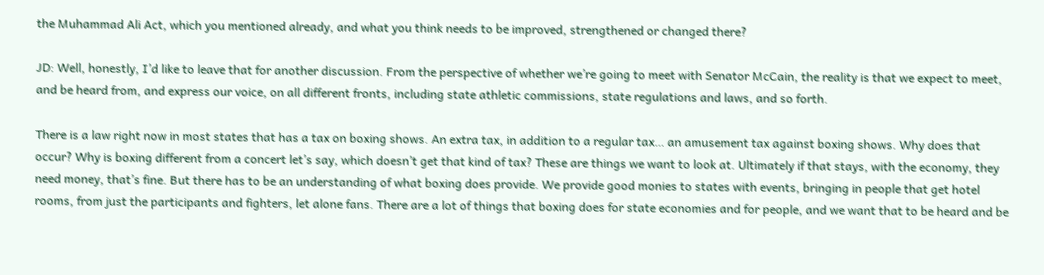the Muhammad Ali Act, which you mentioned already, and what you think needs to be improved, strengthened or changed there?

JD: Well, honestly, I’d like to leave that for another discussion. From the perspective of whether we’re going to meet with Senator McCain, the reality is that we expect to meet, and be heard from, and express our voice, on all different fronts, including state athletic commissions, state regulations and laws, and so forth.

There is a law right now in most states that has a tax on boxing shows. An extra tax, in addition to a regular tax… an amusement tax against boxing shows. Why does that occur? Why is boxing different from a concert let’s say, which doesn’t get that kind of tax? These are things we want to look at. Ultimately if that stays, with the economy, they need money, that’s fine. But there has to be an understanding of what boxing does provide. We provide good monies to states with events, bringing in people that get hotel rooms, from just the participants and fighters, let alone fans. There are a lot of things that boxing does for state economies and for people, and we want that to be heard and be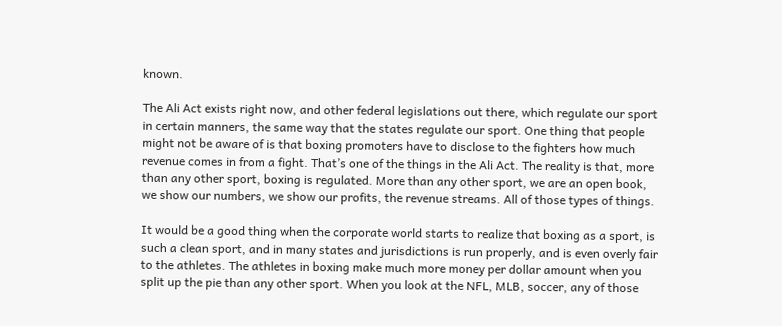known.

The Ali Act exists right now, and other federal legislations out there, which regulate our sport in certain manners, the same way that the states regulate our sport. One thing that people might not be aware of is that boxing promoters have to disclose to the fighters how much revenue comes in from a fight. That’s one of the things in the Ali Act. The reality is that, more than any other sport, boxing is regulated. More than any other sport, we are an open book, we show our numbers, we show our profits, the revenue streams. All of those types of things.

It would be a good thing when the corporate world starts to realize that boxing as a sport, is such a clean sport, and in many states and jurisdictions is run properly, and is even overly fair to the athletes. The athletes in boxing make much more money per dollar amount when you split up the pie than any other sport. When you look at the NFL, MLB, soccer, any of those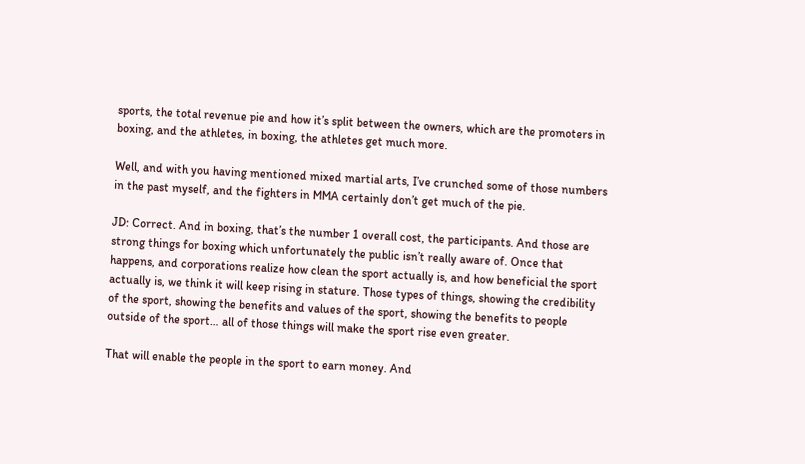sports, the total revenue pie and how it’s split between the owners, which are the promoters in boxing, and the athletes, in boxing, the athletes get much more.

Well, and with you having mentioned mixed martial arts, I’ve crunched some of those numbers in the past myself, and the fighters in MMA certainly don’t get much of the pie.

JD: Correct. And in boxing, that’s the number 1 overall cost, the participants. And those are strong things for boxing which unfortunately the public isn’t really aware of. Once that happens, and corporations realize how clean the sport actually is, and how beneficial the sport actually is, we think it will keep rising in stature. Those types of things, showing the credibility of the sport, showing the benefits and values of the sport, showing the benefits to people outside of the sport… all of those things will make the sport rise even greater.

That will enable the people in the sport to earn money. And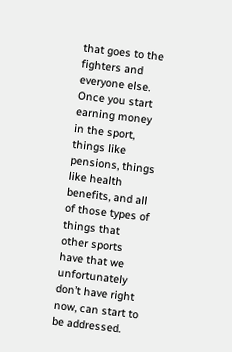that goes to the fighters and everyone else. Once you start earning money in the sport, things like pensions, things like health benefits, and all of those types of things that other sports have that we unfortunately don’t have right now, can start to be addressed.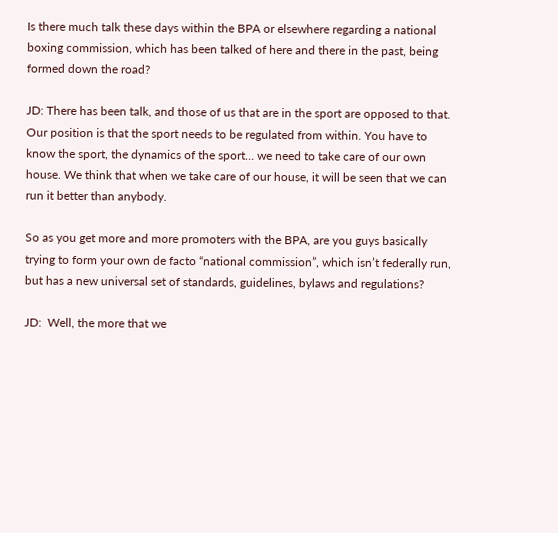Is there much talk these days within the BPA or elsewhere regarding a national boxing commission, which has been talked of here and there in the past, being formed down the road?

JD: There has been talk, and those of us that are in the sport are opposed to that. Our position is that the sport needs to be regulated from within. You have to know the sport, the dynamics of the sport… we need to take care of our own house. We think that when we take care of our house, it will be seen that we can run it better than anybody.

So as you get more and more promoters with the BPA, are you guys basically trying to form your own de facto “national commission”, which isn’t federally run, but has a new universal set of standards, guidelines, bylaws and regulations?

JD:  Well, the more that we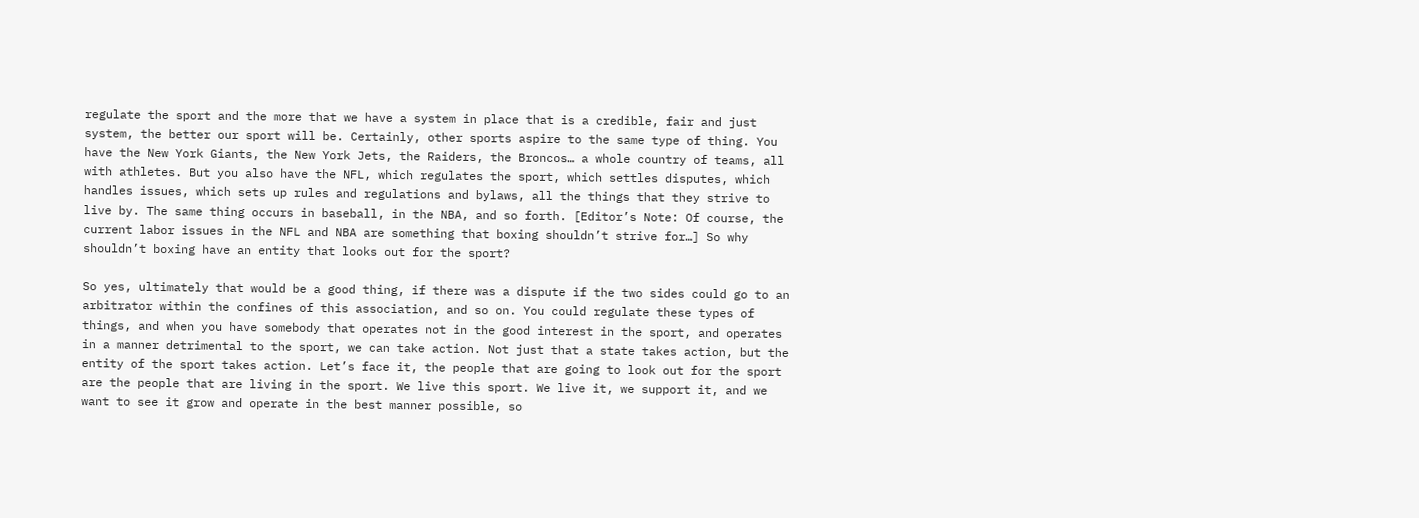regulate the sport and the more that we have a system in place that is a credible, fair and just system, the better our sport will be. Certainly, other sports aspire to the same type of thing. You have the New York Giants, the New York Jets, the Raiders, the Broncos… a whole country of teams, all with athletes. But you also have the NFL, which regulates the sport, which settles disputes, which handles issues, which sets up rules and regulations and bylaws, all the things that they strive to live by. The same thing occurs in baseball, in the NBA, and so forth. [Editor’s Note: Of course, the current labor issues in the NFL and NBA are something that boxing shouldn’t strive for…] So why shouldn’t boxing have an entity that looks out for the sport?

So yes, ultimately that would be a good thing, if there was a dispute if the two sides could go to an arbitrator within the confines of this association, and so on. You could regulate these types of things, and when you have somebody that operates not in the good interest in the sport, and operates in a manner detrimental to the sport, we can take action. Not just that a state takes action, but the entity of the sport takes action. Let’s face it, the people that are going to look out for the sport are the people that are living in the sport. We live this sport. We live it, we support it, and we want to see it grow and operate in the best manner possible, so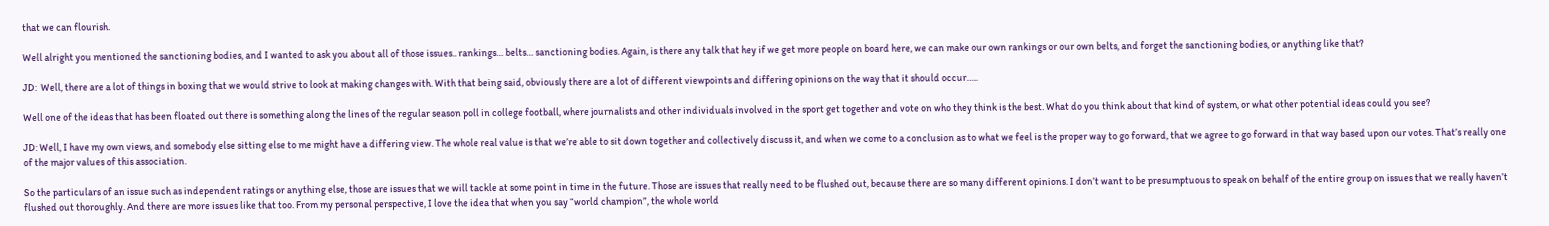that we can flourish.

Well alright you mentioned the sanctioning bodies, and I wanted to ask you about all of those issues.. rankings… belts… sanctioning bodies. Again, is there any talk that hey if we get more people on board here, we can make our own rankings or our own belts, and forget the sanctioning bodies, or anything like that?

JD:  Well, there are a lot of things in boxing that we would strive to look at making changes with. With that being said, obviously there are a lot of different viewpoints and differing opinions on the way that it should occur…..

Well one of the ideas that has been floated out there is something along the lines of the regular season poll in college football, where journalists and other individuals involved in the sport get together and vote on who they think is the best. What do you think about that kind of system, or what other potential ideas could you see?

JD: Well, I have my own views, and somebody else sitting else to me might have a differing view. The whole real value is that we’re able to sit down together and collectively discuss it, and when we come to a conclusion as to what we feel is the proper way to go forward, that we agree to go forward in that way based upon our votes. That’s really one of the major values of this association.

So the particulars of an issue such as independent ratings or anything else, those are issues that we will tackle at some point in time in the future. Those are issues that really need to be flushed out, because there are so many different opinions. I don’t want to be presumptuous to speak on behalf of the entire group on issues that we really haven’t flushed out thoroughly. And there are more issues like that too. From my personal perspective, I love the idea that when you say “world champion”, the whole world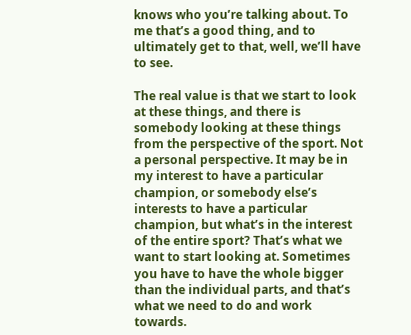knows who you’re talking about. To me that’s a good thing, and to ultimately get to that, well, we’ll have to see.

The real value is that we start to look at these things, and there is somebody looking at these things from the perspective of the sport. Not a personal perspective. It may be in my interest to have a particular champion, or somebody else’s interests to have a particular champion, but what’s in the interest of the entire sport? That’s what we want to start looking at. Sometimes you have to have the whole bigger than the individual parts, and that’s what we need to do and work towards.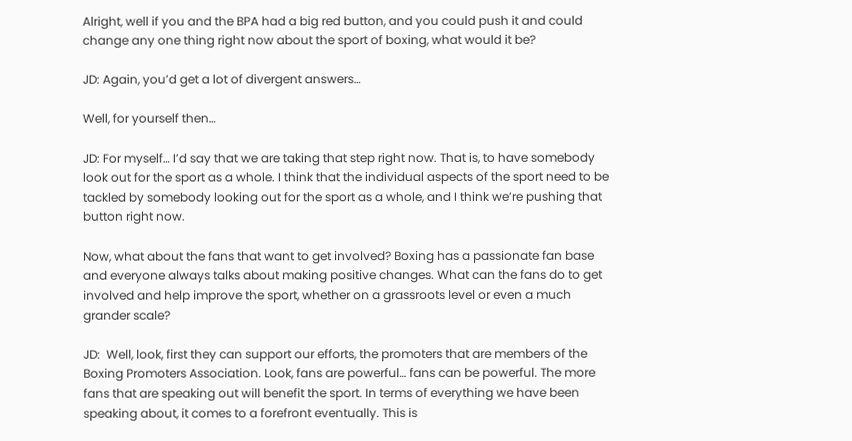Alright, well if you and the BPA had a big red button, and you could push it and could change any one thing right now about the sport of boxing, what would it be?

JD: Again, you’d get a lot of divergent answers…

Well, for yourself then…

JD: For myself… I’d say that we are taking that step right now. That is, to have somebody look out for the sport as a whole. I think that the individual aspects of the sport need to be tackled by somebody looking out for the sport as a whole, and I think we’re pushing that button right now.

Now, what about the fans that want to get involved? Boxing has a passionate fan base and everyone always talks about making positive changes. What can the fans do to get involved and help improve the sport, whether on a grassroots level or even a much grander scale?

JD:  Well, look, first they can support our efforts, the promoters that are members of the Boxing Promoters Association. Look, fans are powerful… fans can be powerful. The more fans that are speaking out will benefit the sport. In terms of everything we have been speaking about, it comes to a forefront eventually. This is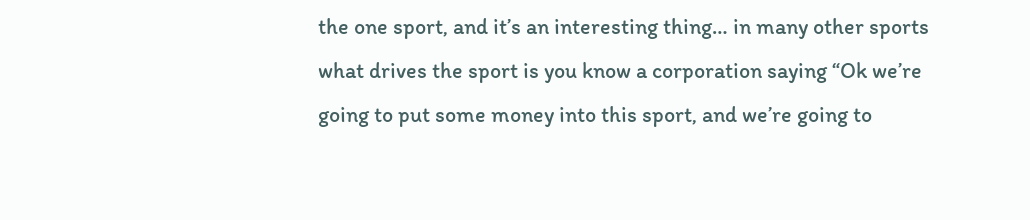the one sport, and it’s an interesting thing… in many other sports what drives the sport is you know a corporation saying “Ok we’re going to put some money into this sport, and we’re going to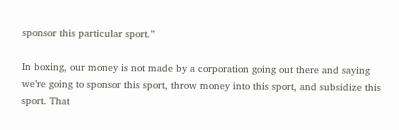sponsor this particular sport.”

In boxing, our money is not made by a corporation going out there and saying we’re going to sponsor this sport, throw money into this sport, and subsidize this sport. That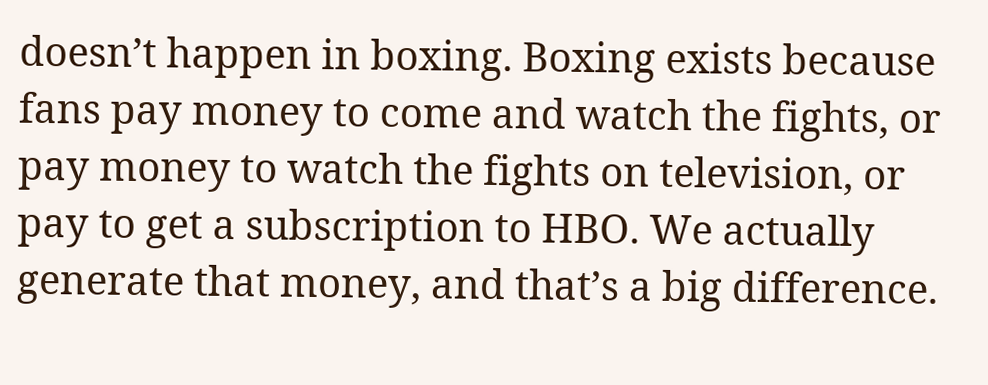doesn’t happen in boxing. Boxing exists because fans pay money to come and watch the fights, or pay money to watch the fights on television, or pay to get a subscription to HBO. We actually generate that money, and that’s a big difference.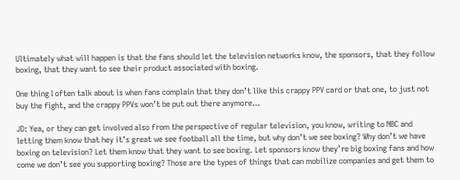Ultimately what will happen is that the fans should let the television networks know, the sponsors, that they follow boxing, that they want to see their product associated with boxing.

One thing I often talk about is when fans complain that they don’t like this crappy PPV card or that one, to just not buy the fight, and the crappy PPVs won’t be put out there anymore…

JD: Yea, or they can get involved also from the perspective of regular television, you know, writing to NBC and letting them know that hey it’s great we see football all the time, but why don’t we see boxing? Why don’t we have boxing on television? Let them know that they want to see boxing. Let sponsors know they’re big boxing fans and how come we don’t see you supporting boxing? Those are the types of things that can mobilize companies and get them to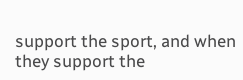support the sport, and when they support the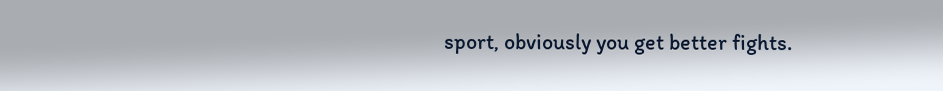sport, obviously you get better fights.